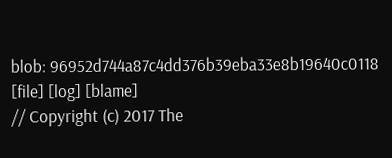blob: 96952d744a87c4dd376b39eba33e8b19640c0118 [file] [log] [blame]
// Copyright (c) 2017 The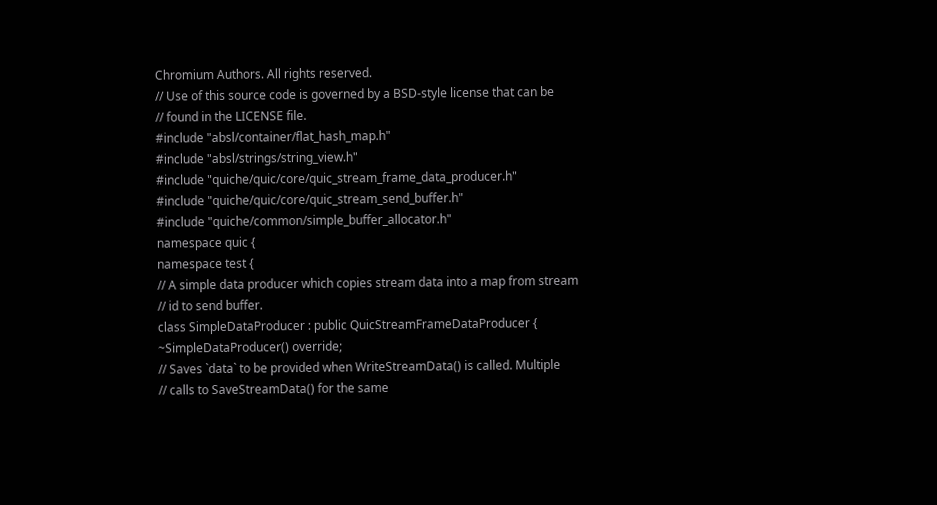Chromium Authors. All rights reserved.
// Use of this source code is governed by a BSD-style license that can be
// found in the LICENSE file.
#include "absl/container/flat_hash_map.h"
#include "absl/strings/string_view.h"
#include "quiche/quic/core/quic_stream_frame_data_producer.h"
#include "quiche/quic/core/quic_stream_send_buffer.h"
#include "quiche/common/simple_buffer_allocator.h"
namespace quic {
namespace test {
// A simple data producer which copies stream data into a map from stream
// id to send buffer.
class SimpleDataProducer : public QuicStreamFrameDataProducer {
~SimpleDataProducer() override;
// Saves `data` to be provided when WriteStreamData() is called. Multiple
// calls to SaveStreamData() for the same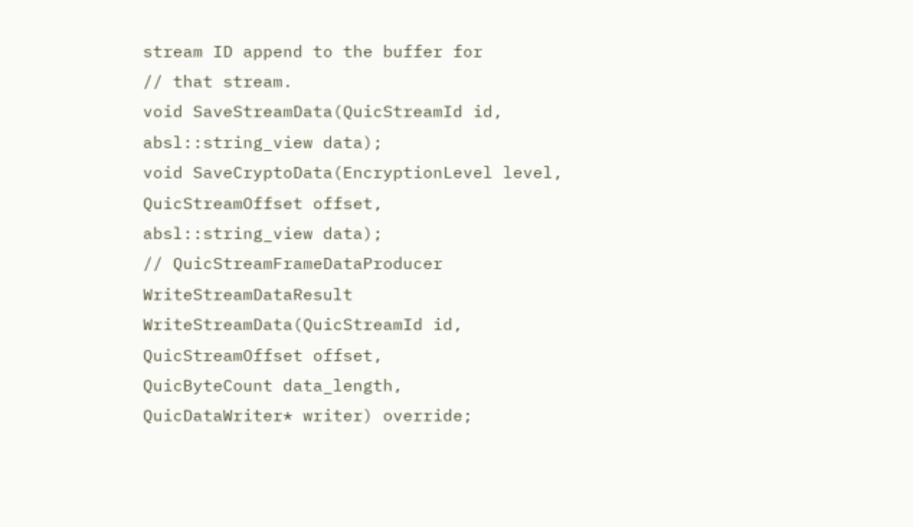stream ID append to the buffer for
// that stream.
void SaveStreamData(QuicStreamId id, absl::string_view data);
void SaveCryptoData(EncryptionLevel level, QuicStreamOffset offset,
absl::string_view data);
// QuicStreamFrameDataProducer
WriteStreamDataResult WriteStreamData(QuicStreamId id,
QuicStreamOffset offset,
QuicByteCount data_length,
QuicDataWriter* writer) override;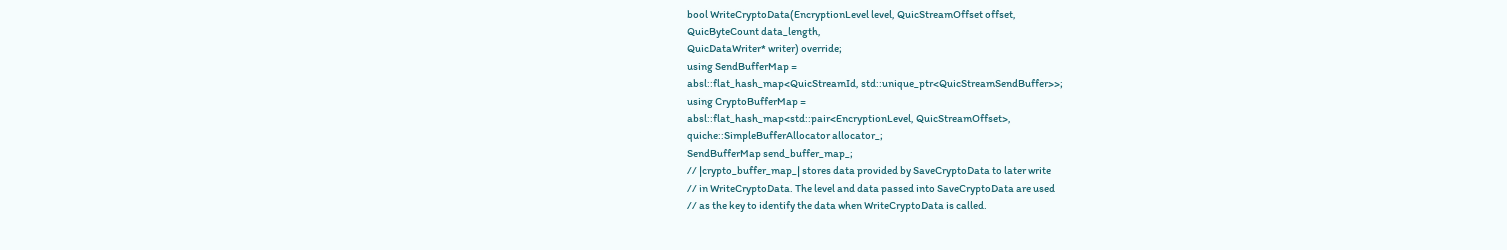bool WriteCryptoData(EncryptionLevel level, QuicStreamOffset offset,
QuicByteCount data_length,
QuicDataWriter* writer) override;
using SendBufferMap =
absl::flat_hash_map<QuicStreamId, std::unique_ptr<QuicStreamSendBuffer>>;
using CryptoBufferMap =
absl::flat_hash_map<std::pair<EncryptionLevel, QuicStreamOffset>,
quiche::SimpleBufferAllocator allocator_;
SendBufferMap send_buffer_map_;
// |crypto_buffer_map_| stores data provided by SaveCryptoData to later write
// in WriteCryptoData. The level and data passed into SaveCryptoData are used
// as the key to identify the data when WriteCryptoData is called.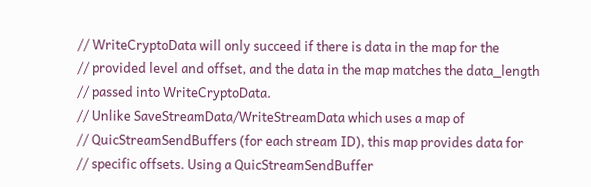// WriteCryptoData will only succeed if there is data in the map for the
// provided level and offset, and the data in the map matches the data_length
// passed into WriteCryptoData.
// Unlike SaveStreamData/WriteStreamData which uses a map of
// QuicStreamSendBuffers (for each stream ID), this map provides data for
// specific offsets. Using a QuicStreamSendBuffer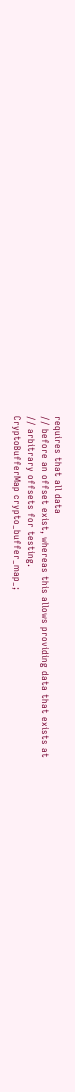requires that all data
// before an offset exist, whereas this allows providing data that exists at
// arbitrary offsets for testing.
CryptoBufferMap crypto_buffer_map_;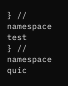} // namespace test
} // namespace quic